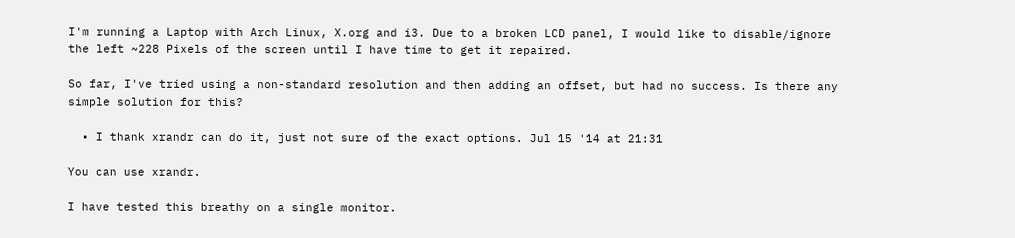I'm running a Laptop with Arch Linux, X.org and i3. Due to a broken LCD panel, I would like to disable/ignore the left ~228 Pixels of the screen until I have time to get it repaired.

So far, I've tried using a non-standard resolution and then adding an offset, but had no success. Is there any simple solution for this?

  • I thank xrandr can do it, just not sure of the exact options. Jul 15 '14 at 21:31

You can use xrandr.

I have tested this breathy on a single monitor.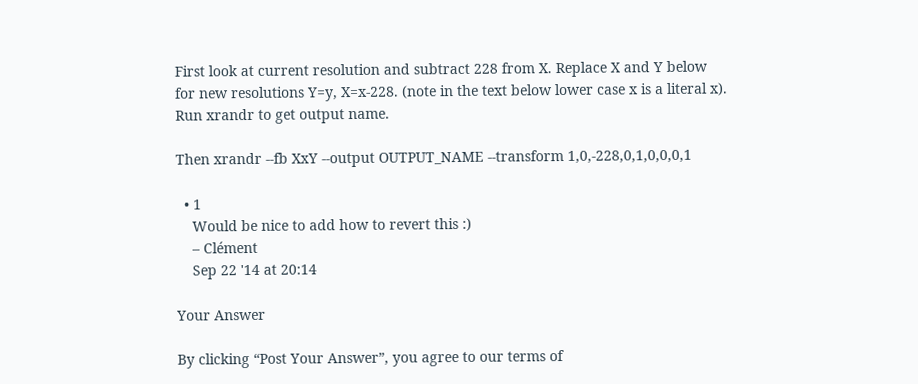First look at current resolution and subtract 228 from X. Replace X and Y below for new resolutions Y=y, X=x-228. (note in the text below lower case x is a literal x). Run xrandr to get output name.

Then xrandr --fb XxY --output OUTPUT_NAME --transform 1,0,-228,0,1,0,0,0,1

  • 1
    Would be nice to add how to revert this :)
    – Clément
    Sep 22 '14 at 20:14

Your Answer

By clicking “Post Your Answer”, you agree to our terms of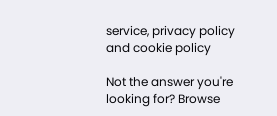service, privacy policy and cookie policy

Not the answer you're looking for? Browse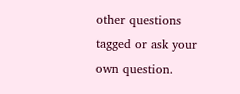other questions tagged or ask your own question.